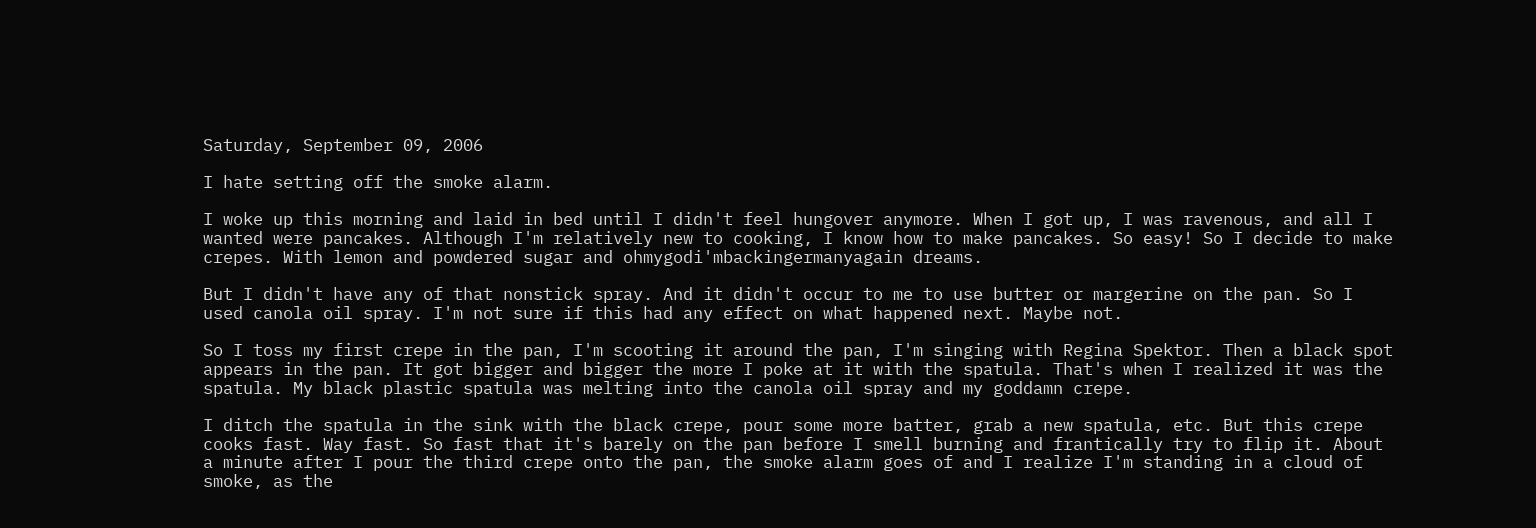Saturday, September 09, 2006

I hate setting off the smoke alarm.

I woke up this morning and laid in bed until I didn't feel hungover anymore. When I got up, I was ravenous, and all I wanted were pancakes. Although I'm relatively new to cooking, I know how to make pancakes. So easy! So I decide to make crepes. With lemon and powdered sugar and ohmygodi'mbackingermanyagain dreams.

But I didn't have any of that nonstick spray. And it didn't occur to me to use butter or margerine on the pan. So I used canola oil spray. I'm not sure if this had any effect on what happened next. Maybe not.

So I toss my first crepe in the pan, I'm scooting it around the pan, I'm singing with Regina Spektor. Then a black spot appears in the pan. It got bigger and bigger the more I poke at it with the spatula. That's when I realized it was the spatula. My black plastic spatula was melting into the canola oil spray and my goddamn crepe.

I ditch the spatula in the sink with the black crepe, pour some more batter, grab a new spatula, etc. But this crepe cooks fast. Way fast. So fast that it's barely on the pan before I smell burning and frantically try to flip it. About a minute after I pour the third crepe onto the pan, the smoke alarm goes of and I realize I'm standing in a cloud of smoke, as the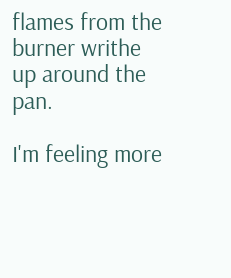flames from the burner writhe up around the pan.

I'm feeling more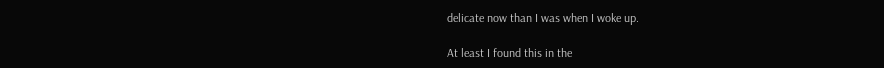delicate now than I was when I woke up.

At least I found this in the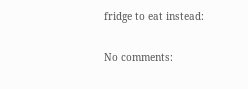fridge to eat instead:

No comments: